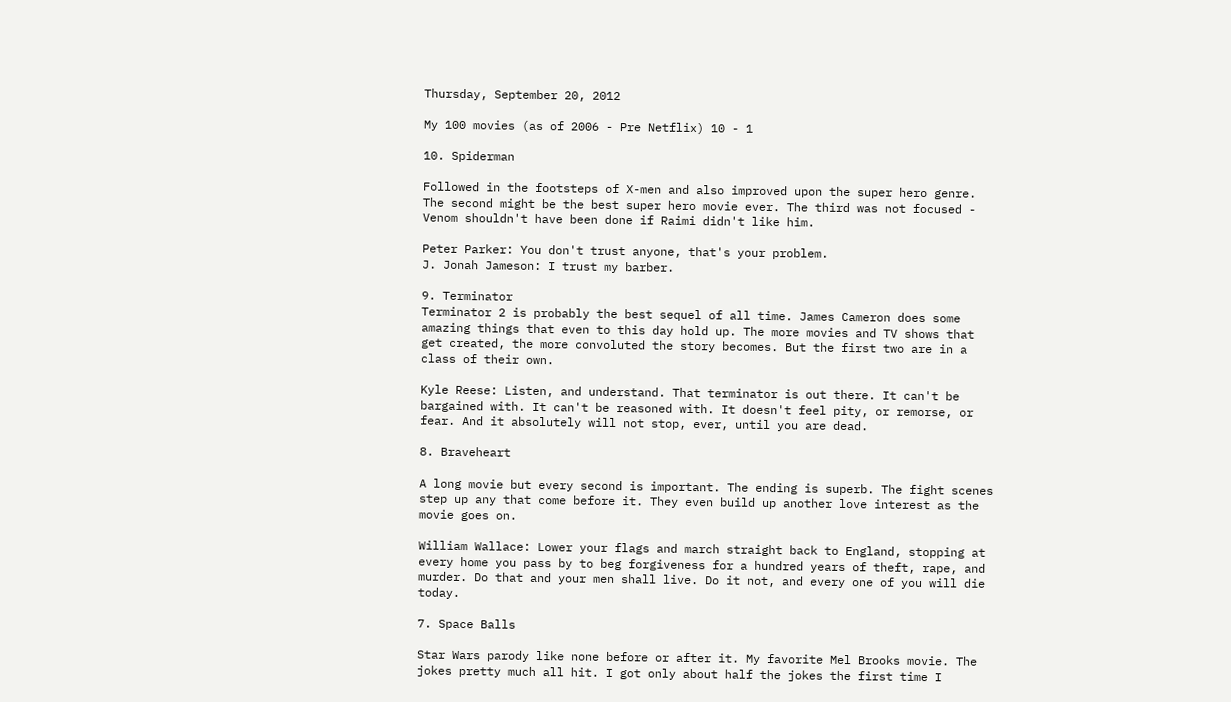Thursday, September 20, 2012

My 100 movies (as of 2006 - Pre Netflix) 10 - 1

10. Spiderman

Followed in the footsteps of X-men and also improved upon the super hero genre. The second might be the best super hero movie ever. The third was not focused - Venom shouldn't have been done if Raimi didn't like him.

Peter Parker: You don't trust anyone, that's your problem.
J. Jonah Jameson: I trust my barber.

9. Terminator
Terminator 2 is probably the best sequel of all time. James Cameron does some amazing things that even to this day hold up. The more movies and TV shows that get created, the more convoluted the story becomes. But the first two are in a class of their own.

Kyle Reese: Listen, and understand. That terminator is out there. It can't be bargained with. It can't be reasoned with. It doesn't feel pity, or remorse, or fear. And it absolutely will not stop, ever, until you are dead.

8. Braveheart

A long movie but every second is important. The ending is superb. The fight scenes step up any that come before it. They even build up another love interest as the movie goes on.

William Wallace: Lower your flags and march straight back to England, stopping at every home you pass by to beg forgiveness for a hundred years of theft, rape, and murder. Do that and your men shall live. Do it not, and every one of you will die today.

7. Space Balls

Star Wars parody like none before or after it. My favorite Mel Brooks movie. The jokes pretty much all hit. I got only about half the jokes the first time I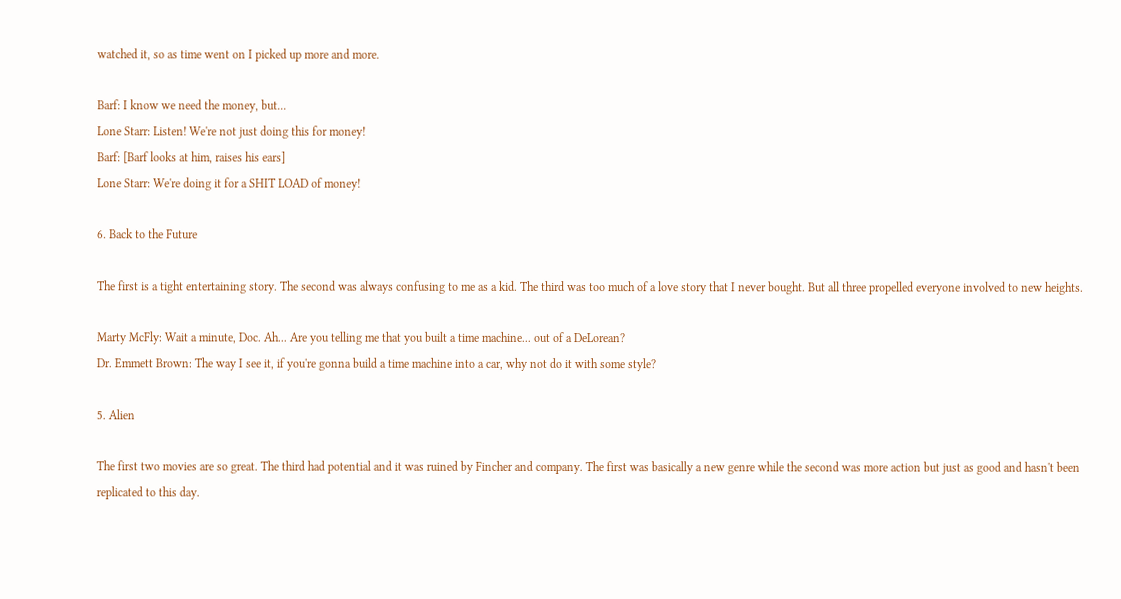watched it, so as time went on I picked up more and more.

Barf: I know we need the money, but...
Lone Starr: Listen! We're not just doing this for money!
Barf: [Barf looks at him, raises his ears]
Lone Starr: We're doing it for a SHIT LOAD of money!

6. Back to the Future

The first is a tight entertaining story. The second was always confusing to me as a kid. The third was too much of a love story that I never bought. But all three propelled everyone involved to new heights.

Marty McFly: Wait a minute, Doc. Ah... Are you telling me that you built a time machine... out of a DeLorean?
Dr. Emmett Brown: The way I see it, if you're gonna build a time machine into a car, why not do it with some style?

5. Alien

The first two movies are so great. The third had potential and it was ruined by Fincher and company. The first was basically a new genre while the second was more action but just as good and hasn't been replicated to this day.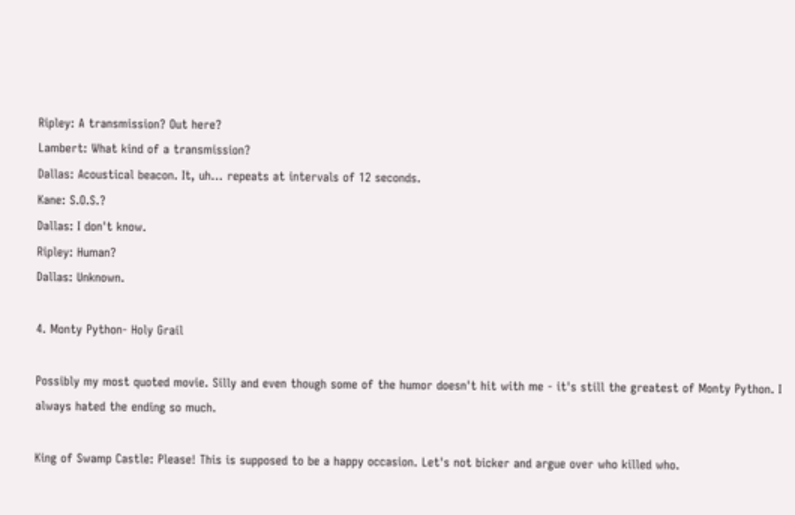Ripley: A transmission? Out here?
Lambert: What kind of a transmission?
Dallas: Acoustical beacon. It, uh... repeats at intervals of 12 seconds.
Kane: S.O.S.?
Dallas: I don't know.
Ripley: Human?
Dallas: Unknown.

4. Monty Python- Holy Grail

Possibly my most quoted movie. Silly and even though some of the humor doesn't hit with me - it's still the greatest of Monty Python. I always hated the ending so much.

King of Swamp Castle: Please! This is supposed to be a happy occasion. Let's not bicker and argue over who killed who.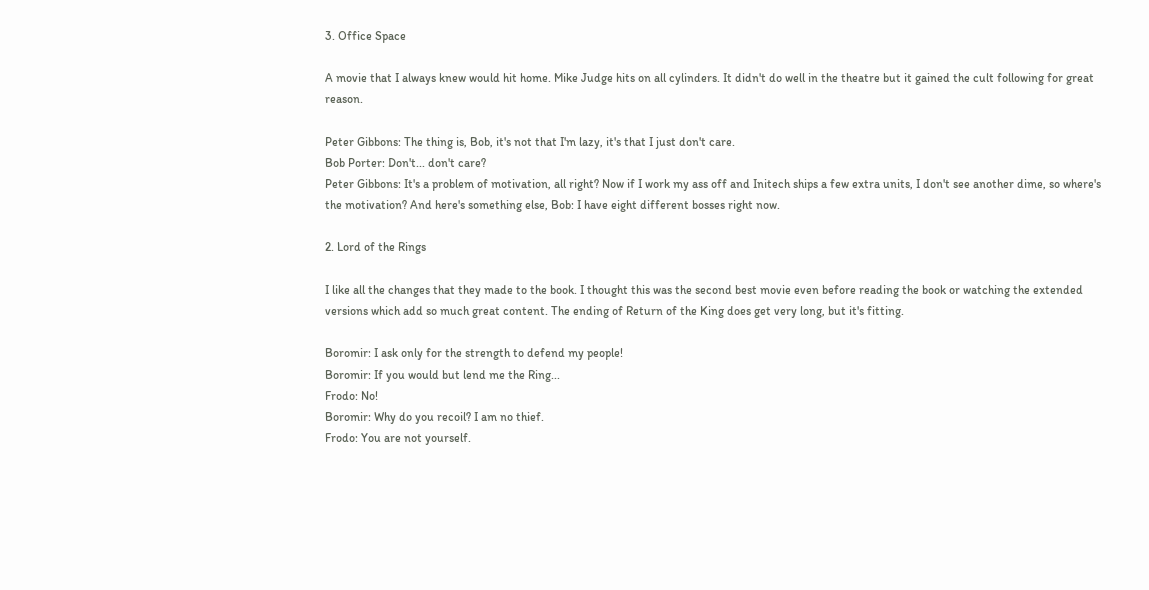3. Office Space

A movie that I always knew would hit home. Mike Judge hits on all cylinders. It didn't do well in the theatre but it gained the cult following for great reason.

Peter Gibbons: The thing is, Bob, it's not that I'm lazy, it's that I just don't care.
Bob Porter: Don't... don't care?
Peter Gibbons: It's a problem of motivation, all right? Now if I work my ass off and Initech ships a few extra units, I don't see another dime, so where's the motivation? And here's something else, Bob: I have eight different bosses right now.

2. Lord of the Rings

I like all the changes that they made to the book. I thought this was the second best movie even before reading the book or watching the extended versions which add so much great content. The ending of Return of the King does get very long, but it's fitting.

Boromir: I ask only for the strength to defend my people!
Boromir: If you would but lend me the Ring...
Frodo: No!
Boromir: Why do you recoil? I am no thief.
Frodo: You are not yourself.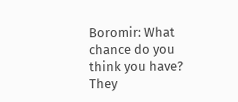Boromir: What chance do you think you have? They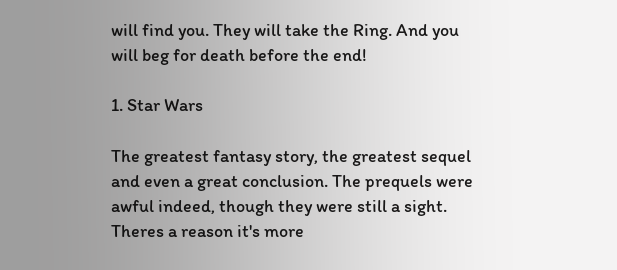will find you. They will take the Ring. And you will beg for death before the end!

1. Star Wars

The greatest fantasy story, the greatest sequel and even a great conclusion. The prequels were awful indeed, though they were still a sight. Theres a reason it's more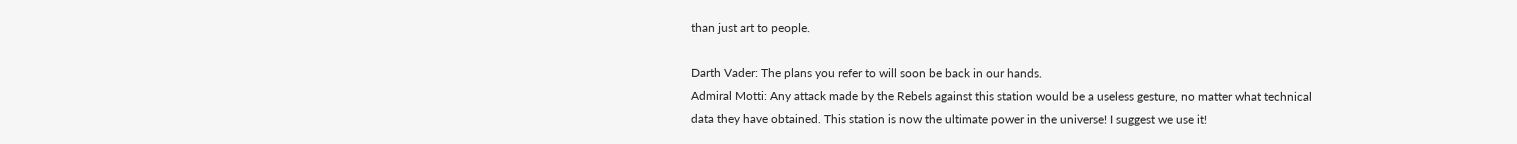than just art to people.

Darth Vader: The plans you refer to will soon be back in our hands.
Admiral Motti: Any attack made by the Rebels against this station would be a useless gesture, no matter what technical data they have obtained. This station is now the ultimate power in the universe! I suggest we use it!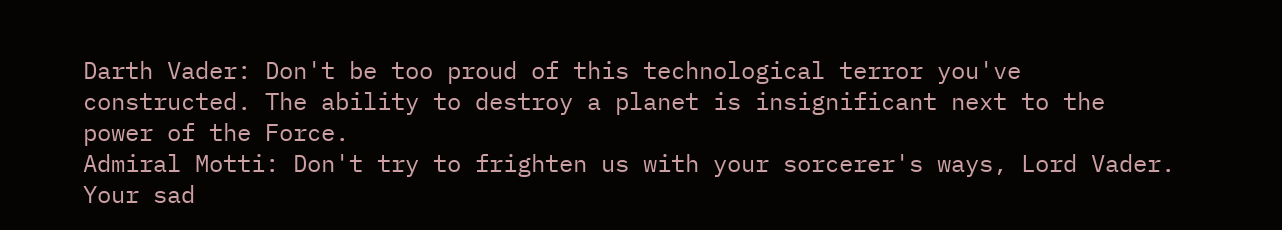Darth Vader: Don't be too proud of this technological terror you've constructed. The ability to destroy a planet is insignificant next to the power of the Force.
Admiral Motti: Don't try to frighten us with your sorcerer's ways, Lord Vader. Your sad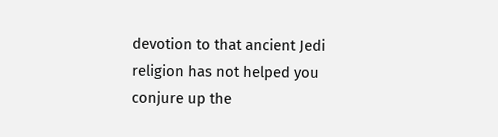devotion to that ancient Jedi religion has not helped you conjure up the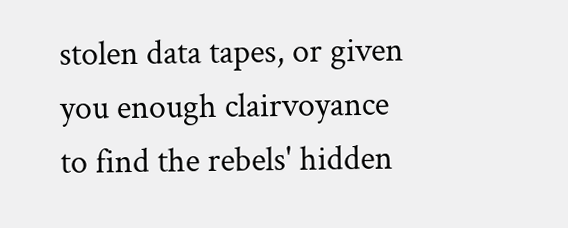stolen data tapes, or given you enough clairvoyance to find the rebels' hidden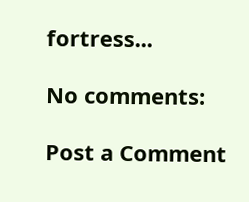fortress...

No comments:

Post a Comment